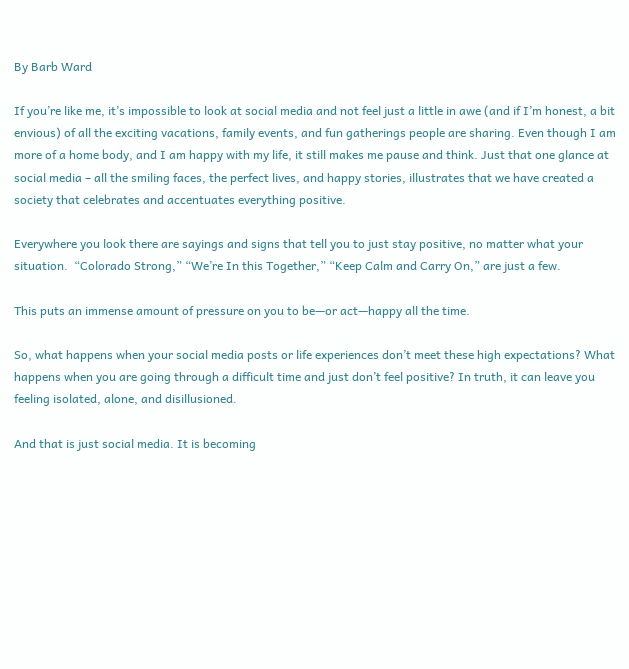By Barb Ward

If you’re like me, it’s impossible to look at social media and not feel just a little in awe (and if I’m honest, a bit envious) of all the exciting vacations, family events, and fun gatherings people are sharing. Even though I am more of a home body, and I am happy with my life, it still makes me pause and think. Just that one glance at social media – all the smiling faces, the perfect lives, and happy stories, illustrates that we have created a society that celebrates and accentuates everything positive.

Everywhere you look there are sayings and signs that tell you to just stay positive, no matter what your situation.  “Colorado Strong,” “We’re In this Together,” “Keep Calm and Carry On,” are just a few.

This puts an immense amount of pressure on you to be—or act—happy all the time.

So, what happens when your social media posts or life experiences don’t meet these high expectations? What happens when you are going through a difficult time and just don’t feel positive? In truth, it can leave you feeling isolated, alone, and disillusioned.

And that is just social media. It is becoming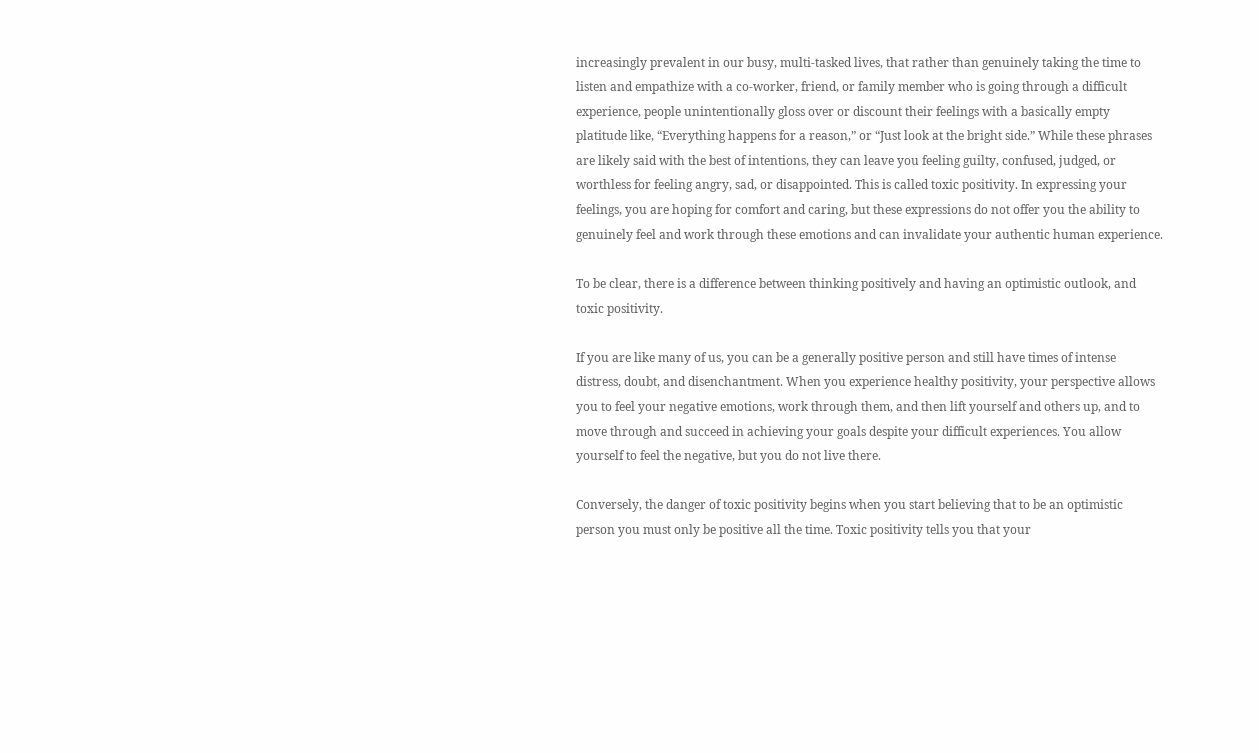increasingly prevalent in our busy, multi-tasked lives, that rather than genuinely taking the time to listen and empathize with a co-worker, friend, or family member who is going through a difficult experience, people unintentionally gloss over or discount their feelings with a basically empty platitude like, “Everything happens for a reason,” or “Just look at the bright side.” While these phrases are likely said with the best of intentions, they can leave you feeling guilty, confused, judged, or worthless for feeling angry, sad, or disappointed. This is called toxic positivity. In expressing your feelings, you are hoping for comfort and caring, but these expressions do not offer you the ability to genuinely feel and work through these emotions and can invalidate your authentic human experience.

To be clear, there is a difference between thinking positively and having an optimistic outlook, and toxic positivity.

If you are like many of us, you can be a generally positive person and still have times of intense distress, doubt, and disenchantment. When you experience healthy positivity, your perspective allows you to feel your negative emotions, work through them, and then lift yourself and others up, and to move through and succeed in achieving your goals despite your difficult experiences. You allow yourself to feel the negative, but you do not live there.

Conversely, the danger of toxic positivity begins when you start believing that to be an optimistic person you must only be positive all the time. Toxic positivity tells you that your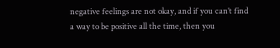negative feelings are not okay, and if you can’t find a way to be positive all the time, then you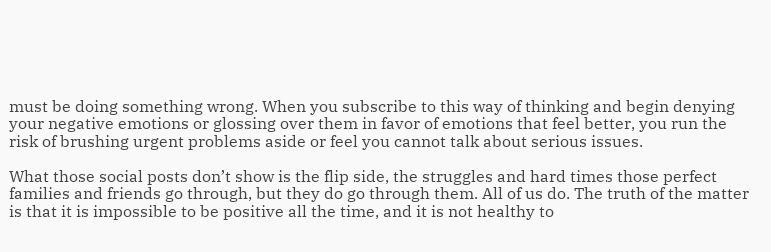must be doing something wrong. When you subscribe to this way of thinking and begin denying your negative emotions or glossing over them in favor of emotions that feel better, you run the risk of brushing urgent problems aside or feel you cannot talk about serious issues.

What those social posts don’t show is the flip side, the struggles and hard times those perfect families and friends go through, but they do go through them. All of us do. The truth of the matter is that it is impossible to be positive all the time, and it is not healthy to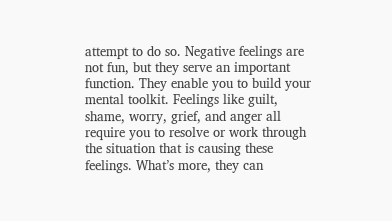attempt to do so. Negative feelings are not fun, but they serve an important function. They enable you to build your mental toolkit. Feelings like guilt, shame, worry, grief, and anger all require you to resolve or work through the situation that is causing these feelings. What’s more, they can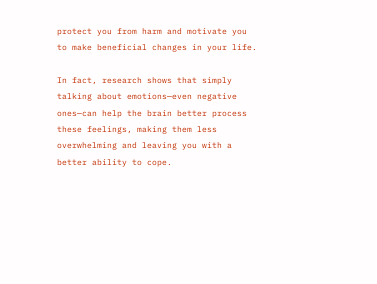protect you from harm and motivate you to make beneficial changes in your life.

In fact, research shows that simply talking about emotions—even negative ones—can help the brain better process these feelings, making them less overwhelming and leaving you with a better ability to cope.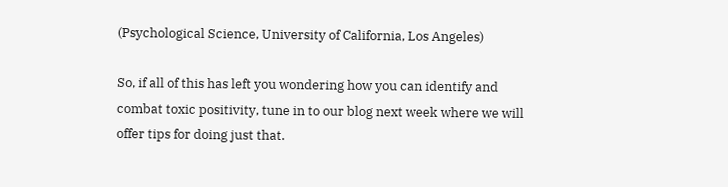(Psychological Science, University of California, Los Angeles)

So, if all of this has left you wondering how you can identify and combat toxic positivity, tune in to our blog next week where we will offer tips for doing just that.